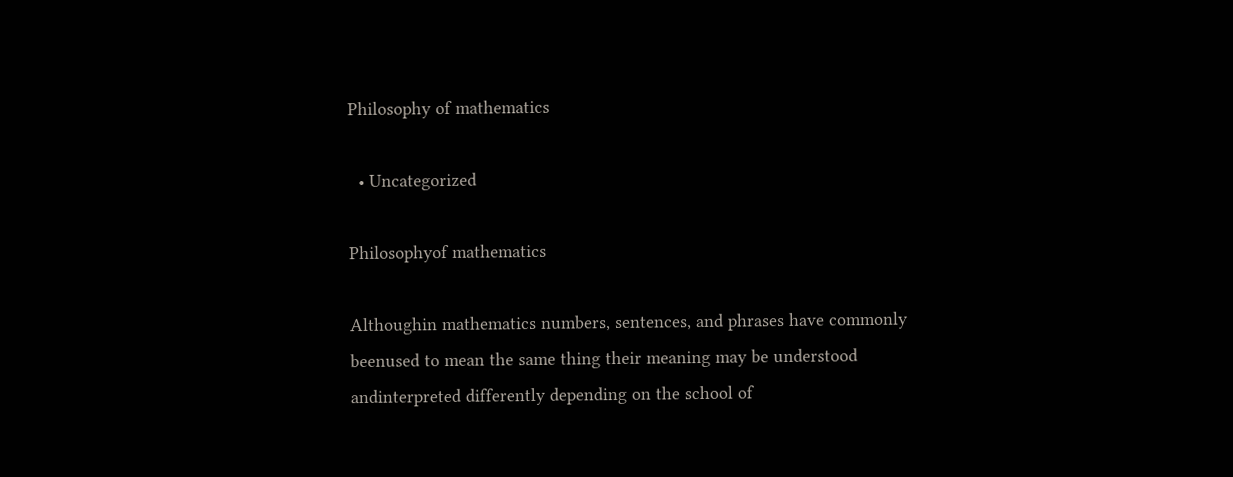Philosophy of mathematics

  • Uncategorized

Philosophyof mathematics

Althoughin mathematics numbers, sentences, and phrases have commonly beenused to mean the same thing their meaning may be understood andinterpreted differently depending on the school of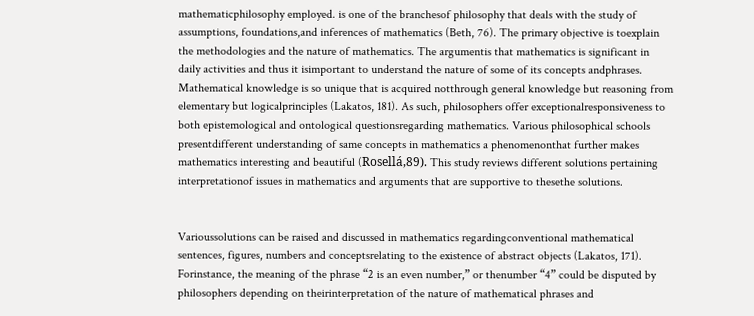mathematicphilosophy employed. is one of the branchesof philosophy that deals with the study of assumptions, foundations,and inferences of mathematics (Beth, 76). The primary objective is toexplain the methodologies and the nature of mathematics. The argumentis that mathematics is significant in daily activities and thus it isimportant to understand the nature of some of its concepts andphrases. Mathematical knowledge is so unique that is acquired notthrough general knowledge but reasoning from elementary but logicalprinciples (Lakatos, 181). As such, philosophers offer exceptionalresponsiveness to both epistemological and ontological questionsregarding mathematics. Various philosophical schools presentdifferent understanding of same concepts in mathematics a phenomenonthat further makes mathematics interesting and beautiful (Rosellá,89). This study reviews different solutions pertaining interpretationof issues in mathematics and arguments that are supportive to thesethe solutions.


Varioussolutions can be raised and discussed in mathematics regardingconventional mathematical sentences, figures, numbers and conceptsrelating to the existence of abstract objects (Lakatos, 171). Forinstance, the meaning of the phrase “2 is an even number,” or thenumber “4” could be disputed by philosophers depending on theirinterpretation of the nature of mathematical phrases and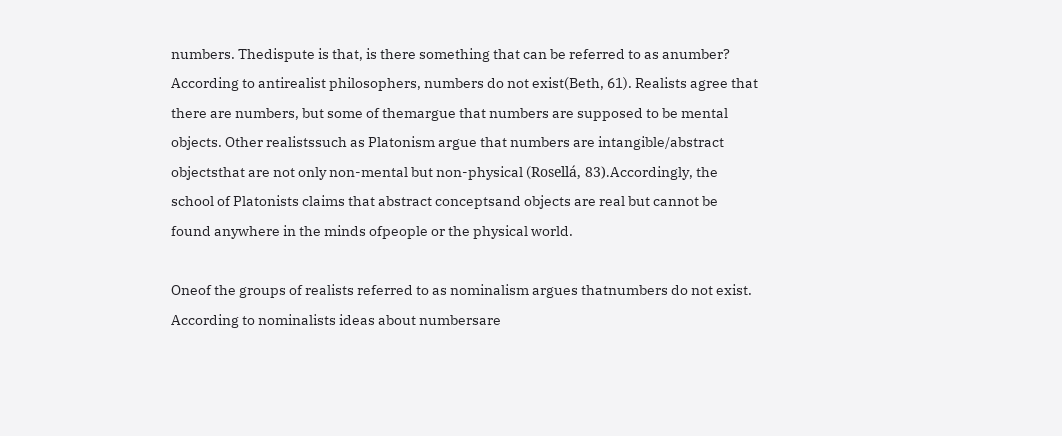numbers. Thedispute is that, is there something that can be referred to as anumber? According to antirealist philosophers, numbers do not exist(Beth, 61). Realists agree that there are numbers, but some of themargue that numbers are supposed to be mental objects. Other realistssuch as Platonism argue that numbers are intangible/abstract objectsthat are not only non-mental but non-physical (Rosellá, 83).Accordingly, the school of Platonists claims that abstract conceptsand objects are real but cannot be found anywhere in the minds ofpeople or the physical world.

Oneof the groups of realists referred to as nominalism argues thatnumbers do not exist. According to nominalists ideas about numbersare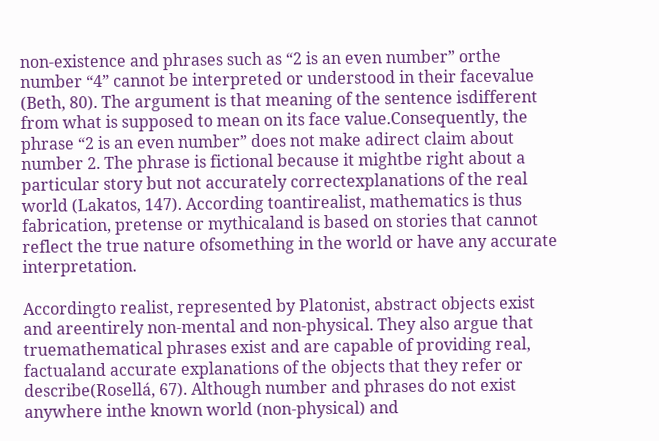non-existence and phrases such as “2 is an even number” orthe number “4” cannot be interpreted or understood in their facevalue (Beth, 80). The argument is that meaning of the sentence isdifferent from what is supposed to mean on its face value.Consequently, the phrase “2 is an even number” does not make adirect claim about number 2. The phrase is fictional because it mightbe right about a particular story but not accurately correctexplanations of the real world (Lakatos, 147). According toantirealist, mathematics is thus fabrication, pretense or mythicaland is based on stories that cannot reflect the true nature ofsomething in the world or have any accurate interpretation.

Accordingto realist, represented by Platonist, abstract objects exist and areentirely non-mental and non-physical. They also argue that truemathematical phrases exist and are capable of providing real, factualand accurate explanations of the objects that they refer or describe(Rosellá, 67). Although number and phrases do not exist anywhere inthe known world (non-physical) and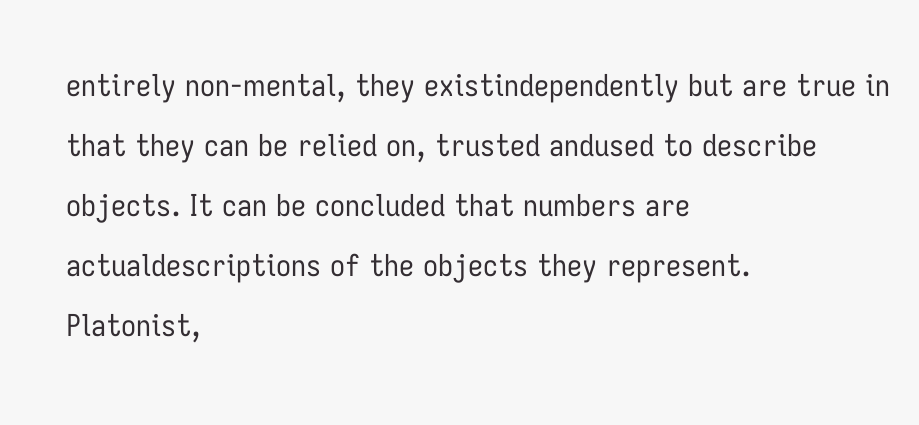entirely non-mental, they existindependently but are true in that they can be relied on, trusted andused to describe objects. It can be concluded that numbers are actualdescriptions of the objects they represent. Platonist,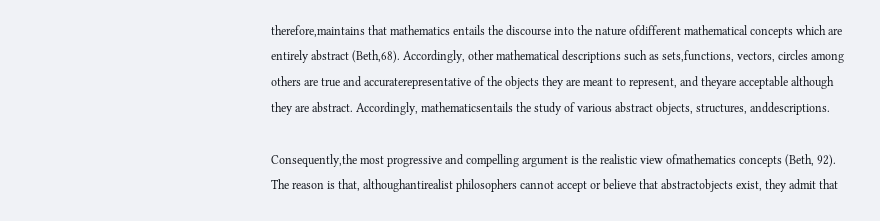therefore,maintains that mathematics entails the discourse into the nature ofdifferent mathematical concepts which are entirely abstract (Beth,68). Accordingly, other mathematical descriptions such as sets,functions, vectors, circles among others are true and accuraterepresentative of the objects they are meant to represent, and theyare acceptable although they are abstract. Accordingly, mathematicsentails the study of various abstract objects, structures, anddescriptions.

Consequently,the most progressive and compelling argument is the realistic view ofmathematics concepts (Beth, 92). The reason is that, althoughantirealist philosophers cannot accept or believe that abstractobjects exist, they admit that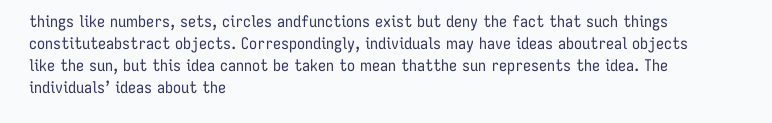things like numbers, sets, circles andfunctions exist but deny the fact that such things constituteabstract objects. Correspondingly, individuals may have ideas aboutreal objects like the sun, but this idea cannot be taken to mean thatthe sun represents the idea. The individuals’ ideas about the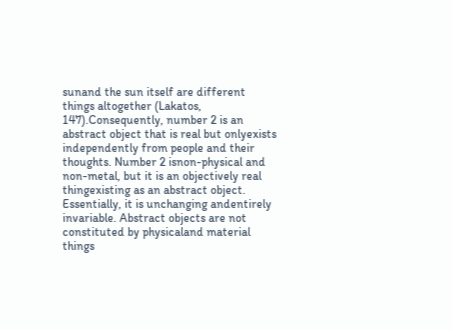sunand the sun itself are different things altogether (Lakatos, 147).Consequently, number 2 is an abstract object that is real but onlyexists independently from people and their thoughts. Number 2 isnon-physical and non-metal, but it is an objectively real thingexisting as an abstract object. Essentially, it is unchanging andentirely invariable. Abstract objects are not constituted by physicaland material things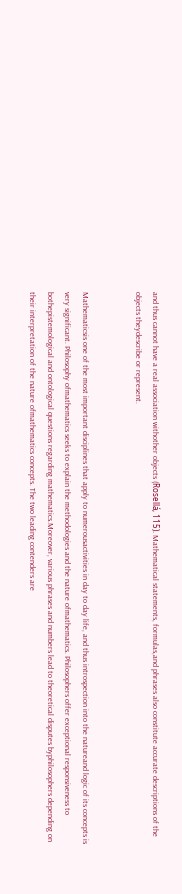and thus cannot have a real association withother objects (Rosellá, 115). Mathematical statements, formulas,and phrases also constitute accurate descriptions of the objects theydescribe or represent.


Mathematicsis one of the most important disciplines that apply to numerousactivities in day to day life, and thus introspection into the natureand logic of its concepts is very significant. Philosophy ofmathematics seeks to explain the methodologies and the nature ofmathematics. Philosophers offer exceptional responsiveness to bothepistemological and ontological questions regarding mathematics.Moreover, various phrases and numbers lead to theoretical disputes byphilosophers depending on their interpretation of the nature ofmathematics concepts. The two leading contenders are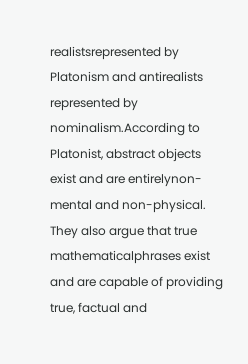realistsrepresented by Platonism and antirealists represented by nominalism.According to Platonist, abstract objects exist and are entirelynon-mental and non-physical. They also argue that true mathematicalphrases exist and are capable of providing true, factual and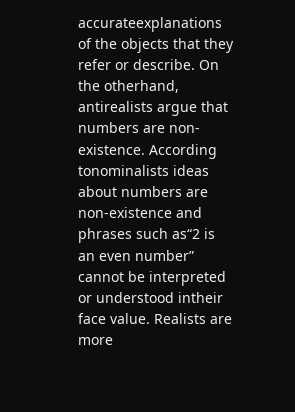accurateexplanations of the objects that they refer or describe. On the otherhand, antirealists argue that numbers are non-existence. According tonominalists ideas about numbers are non-existence and phrases such as“2 is an even number” cannot be interpreted or understood intheir face value. Realists are more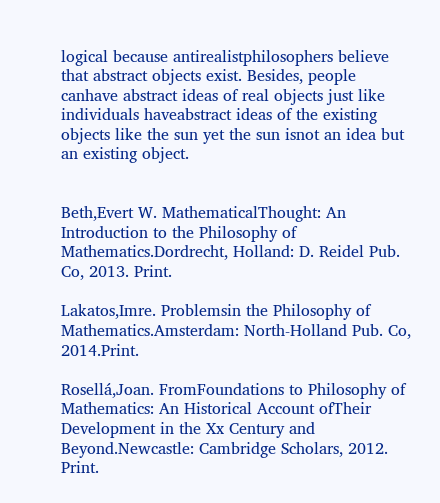logical because antirealistphilosophers believe that abstract objects exist. Besides, people canhave abstract ideas of real objects just like individuals haveabstract ideas of the existing objects like the sun yet the sun isnot an idea but an existing object.


Beth,Evert W. MathematicalThought: An Introduction to the Philosophy of Mathematics.Dordrecht, Holland: D. Reidel Pub. Co, 2013. Print.

Lakatos,Imre. Problemsin the Philosophy of Mathematics.Amsterdam: North-Holland Pub. Co, 2014.Print.

Rosellá,Joan. FromFoundations to Philosophy of Mathematics: An Historical Account ofTheir Development in the Xx Century and Beyond.Newcastle: Cambridge Scholars, 2012. Print.